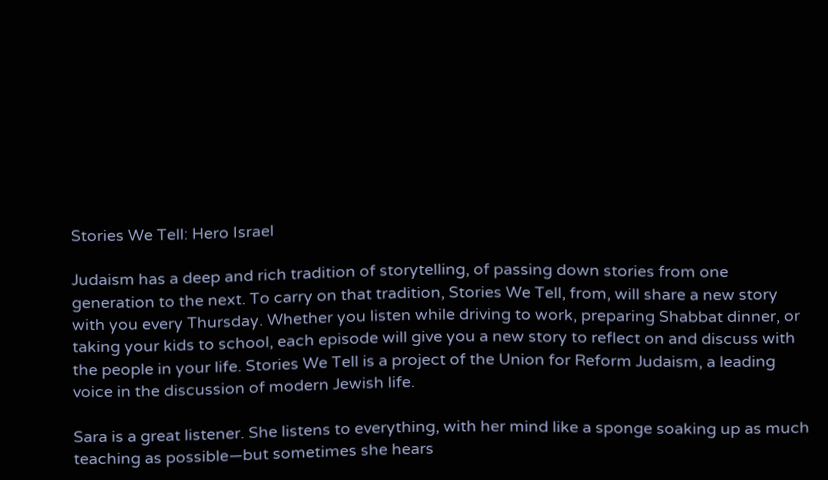Stories We Tell: Hero Israel

Judaism has a deep and rich tradition of storytelling, of passing down stories from one generation to the next. To carry on that tradition, Stories We Tell, from, will share a new story with you every Thursday. Whether you listen while driving to work, preparing Shabbat dinner, or taking your kids to school, each episode will give you a new story to reflect on and discuss with the people in your life. Stories We Tell is a project of the Union for Reform Judaism, a leading voice in the discussion of modern Jewish life.

Sara is a great listener. She listens to everything, with her mind like a sponge soaking up as much teaching as possible—but sometimes she hears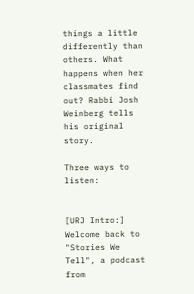things a little differently than others. What happens when her classmates find out? Rabbi Josh Weinberg tells his original story.

Three ways to listen:


[URJ Intro:] Welcome back to "Stories We Tell", a podcast from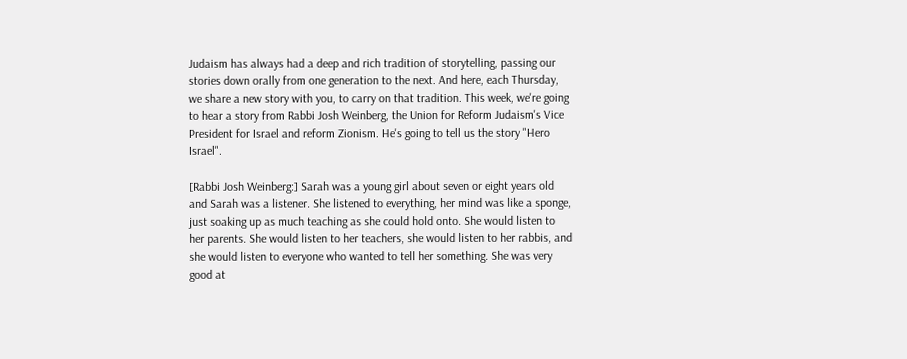Judaism has always had a deep and rich tradition of storytelling, passing our stories down orally from one generation to the next. And here, each Thursday, we share a new story with you, to carry on that tradition. This week, we're going to hear a story from Rabbi Josh Weinberg, the Union for Reform Judaism's Vice President for Israel and reform Zionism. He's going to tell us the story "Hero Israel".

[Rabbi Josh Weinberg:] Sarah was a young girl about seven or eight years old and Sarah was a listener. She listened to everything, her mind was like a sponge, just soaking up as much teaching as she could hold onto. She would listen to her parents. She would listen to her teachers, she would listen to her rabbis, and she would listen to everyone who wanted to tell her something. She was very good at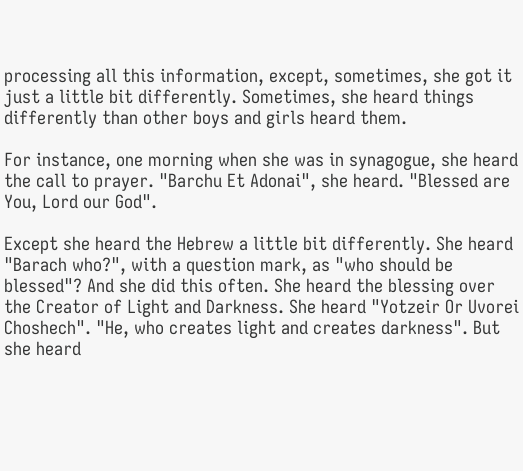processing all this information, except, sometimes, she got it just a little bit differently. Sometimes, she heard things differently than other boys and girls heard them.

For instance, one morning when she was in synagogue, she heard the call to prayer. "Barchu Et Adonai", she heard. "Blessed are You, Lord our God".

Except she heard the Hebrew a little bit differently. She heard "Barach who?", with a question mark, as "who should be blessed"? And she did this often. She heard the blessing over the Creator of Light and Darkness. She heard "Yotzeir Or Uvorei Choshech". "He, who creates light and creates darkness". But she heard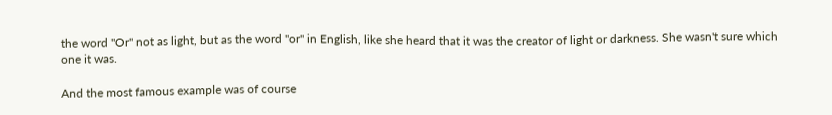the word "Or" not as light, but as the word "or" in English, like she heard that it was the creator of light or darkness. She wasn't sure which one it was.

And the most famous example was of course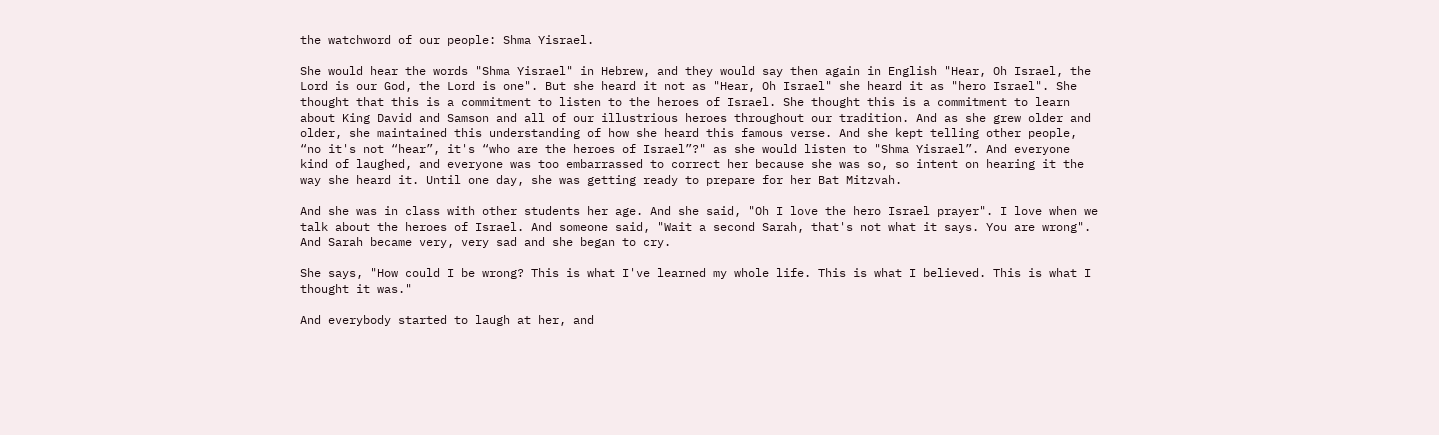the watchword of our people: Shma Yisrael.

She would hear the words "Shma Yisrael" in Hebrew, and they would say then again in English "Hear, Oh Israel, the Lord is our God, the Lord is one". But she heard it not as "Hear, Oh Israel" she heard it as "hero Israel". She thought that this is a commitment to listen to the heroes of Israel. She thought this is a commitment to learn about King David and Samson and all of our illustrious heroes throughout our tradition. And as she grew older and older, she maintained this understanding of how she heard this famous verse. And she kept telling other people, “no it's not “hear”, it's “who are the heroes of Israel”?" as she would listen to "Shma Yisrael”. And everyone kind of laughed, and everyone was too embarrassed to correct her because she was so, so intent on hearing it the way she heard it. Until one day, she was getting ready to prepare for her Bat Mitzvah.

And she was in class with other students her age. And she said, "Oh I love the hero Israel prayer". I love when we talk about the heroes of Israel. And someone said, "Wait a second Sarah, that's not what it says. You are wrong". And Sarah became very, very sad and she began to cry.

She says, "How could I be wrong? This is what I've learned my whole life. This is what I believed. This is what I thought it was."

And everybody started to laugh at her, and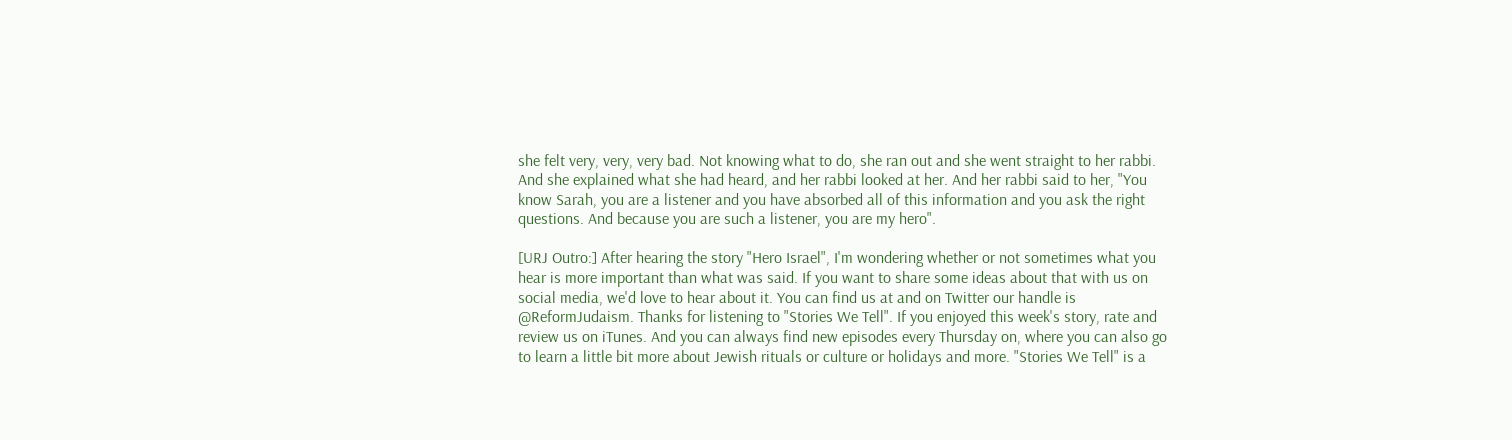she felt very, very, very bad. Not knowing what to do, she ran out and she went straight to her rabbi. And she explained what she had heard, and her rabbi looked at her. And her rabbi said to her, "You know Sarah, you are a listener and you have absorbed all of this information and you ask the right questions. And because you are such a listener, you are my hero".

[URJ Outro:] After hearing the story "Hero Israel", I'm wondering whether or not sometimes what you hear is more important than what was said. If you want to share some ideas about that with us on social media, we'd love to hear about it. You can find us at and on Twitter our handle is @ReformJudaism. Thanks for listening to "Stories We Tell". If you enjoyed this week's story, rate and review us on iTunes. And you can always find new episodes every Thursday on, where you can also go to learn a little bit more about Jewish rituals or culture or holidays and more. "Stories We Tell" is a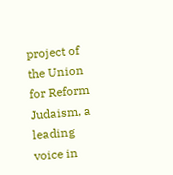project of the Union for Reform Judaism, a leading voice in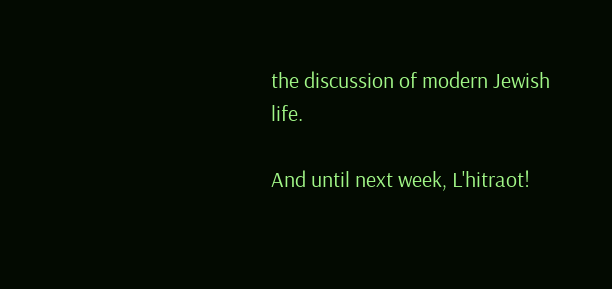the discussion of modern Jewish life.

And until next week, L'hitraot!